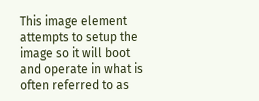This image element attempts to setup the image so it will boot and operate in what is often referred to as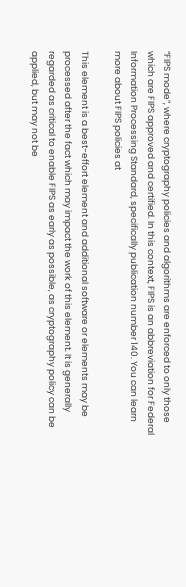“FIPS mode”, where cryptography policies and algorithms are enforced to only those which are FIPS approved and certified. In this context, FIPS is an abbreviation for Federal Information Processing Standard, specifically publication number 140. You can learn more about FIPS policies at

This element is a best-effort element and additional software or elements may be processed after the fact which may impact the work of this element. It is generally regarded as critical to enable FIPS as early as possible, as cryptography policy can be applied, but may not be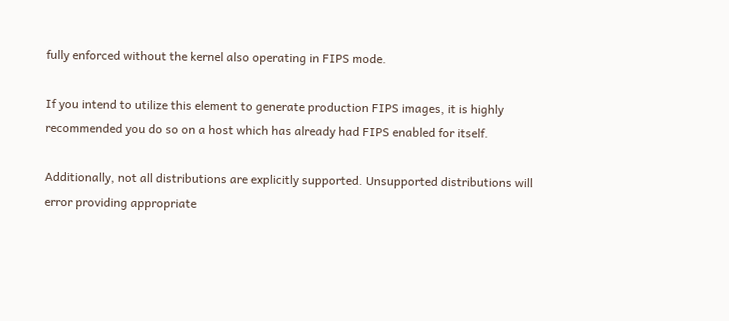fully enforced without the kernel also operating in FIPS mode.

If you intend to utilize this element to generate production FIPS images, it is highly recommended you do so on a host which has already had FIPS enabled for itself.

Additionally, not all distributions are explicitly supported. Unsupported distributions will error providing appropriate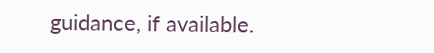guidance, if available.